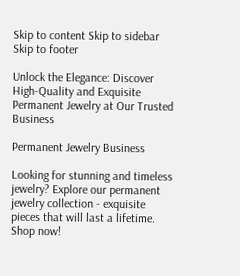Skip to content Skip to sidebar Skip to footer

Unlock the Elegance: Discover High-Quality and Exquisite Permanent Jewelry at Our Trusted Business

Permanent Jewelry Business

Looking for stunning and timeless jewelry? Explore our permanent jewelry collection - exquisite pieces that will last a lifetime. Shop now!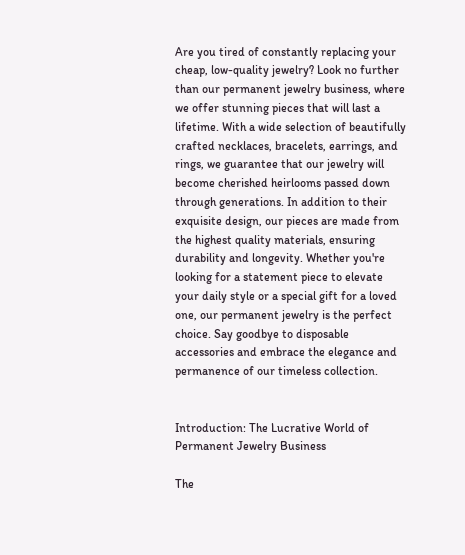Are you tired of constantly replacing your cheap, low-quality jewelry? Look no further than our permanent jewelry business, where we offer stunning pieces that will last a lifetime. With a wide selection of beautifully crafted necklaces, bracelets, earrings, and rings, we guarantee that our jewelry will become cherished heirlooms passed down through generations. In addition to their exquisite design, our pieces are made from the highest quality materials, ensuring durability and longevity. Whether you're looking for a statement piece to elevate your daily style or a special gift for a loved one, our permanent jewelry is the perfect choice. Say goodbye to disposable accessories and embrace the elegance and permanence of our timeless collection.


Introduction: The Lucrative World of Permanent Jewelry Business

The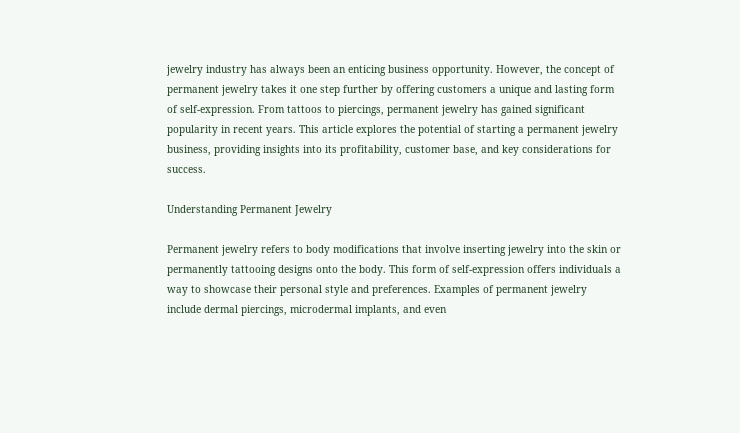jewelry industry has always been an enticing business opportunity. However, the concept of permanent jewelry takes it one step further by offering customers a unique and lasting form of self-expression. From tattoos to piercings, permanent jewelry has gained significant popularity in recent years. This article explores the potential of starting a permanent jewelry business, providing insights into its profitability, customer base, and key considerations for success.

Understanding Permanent Jewelry

Permanent jewelry refers to body modifications that involve inserting jewelry into the skin or permanently tattooing designs onto the body. This form of self-expression offers individuals a way to showcase their personal style and preferences. Examples of permanent jewelry include dermal piercings, microdermal implants, and even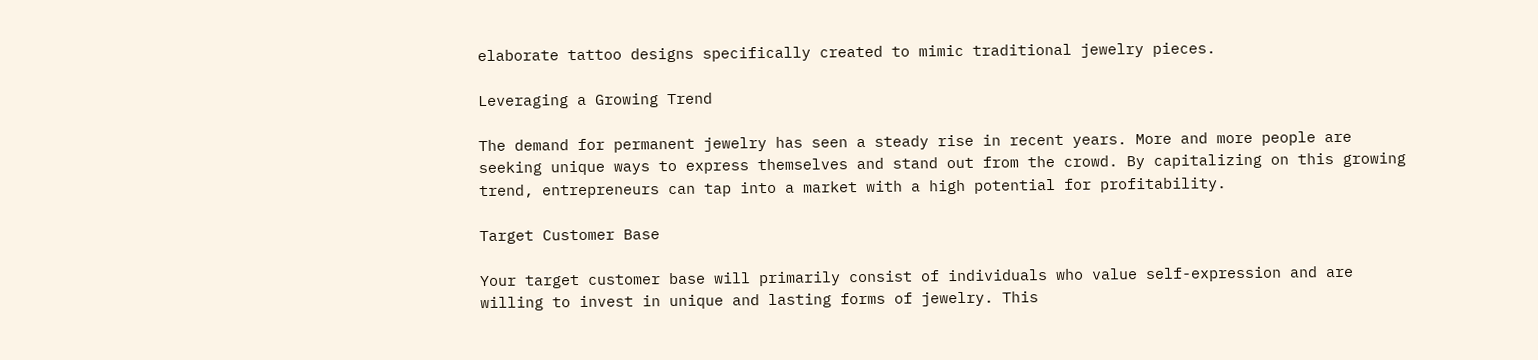elaborate tattoo designs specifically created to mimic traditional jewelry pieces.

Leveraging a Growing Trend

The demand for permanent jewelry has seen a steady rise in recent years. More and more people are seeking unique ways to express themselves and stand out from the crowd. By capitalizing on this growing trend, entrepreneurs can tap into a market with a high potential for profitability.

Target Customer Base

Your target customer base will primarily consist of individuals who value self-expression and are willing to invest in unique and lasting forms of jewelry. This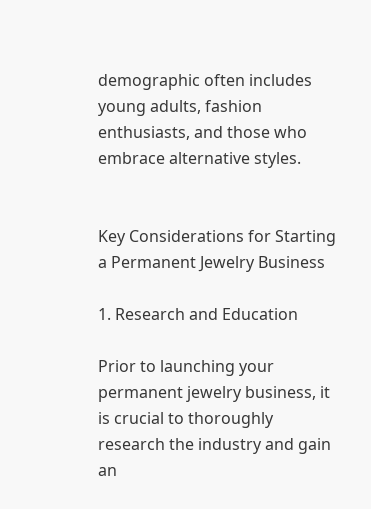demographic often includes young adults, fashion enthusiasts, and those who embrace alternative styles.


Key Considerations for Starting a Permanent Jewelry Business

1. Research and Education

Prior to launching your permanent jewelry business, it is crucial to thoroughly research the industry and gain an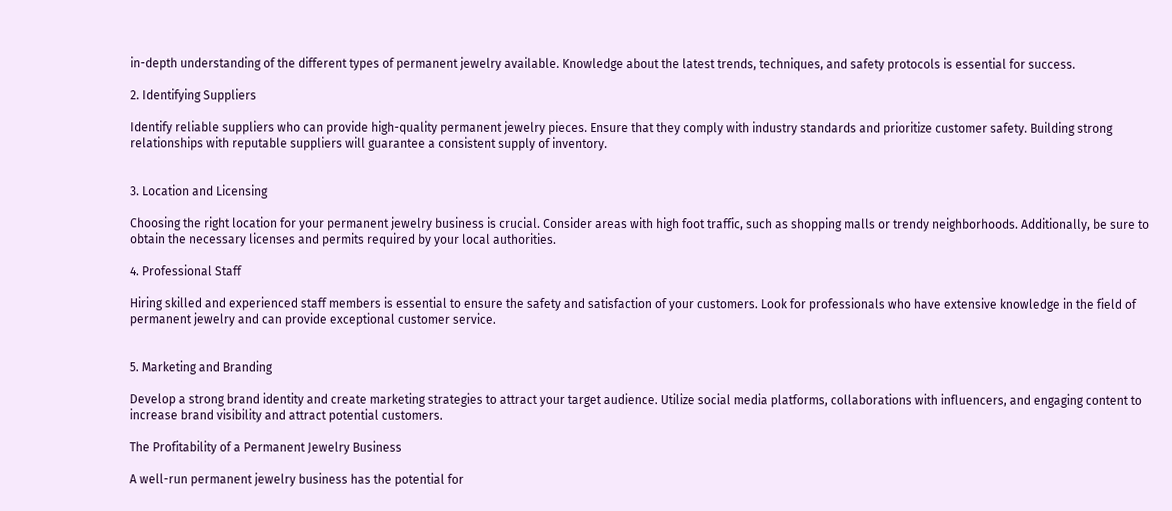in-depth understanding of the different types of permanent jewelry available. Knowledge about the latest trends, techniques, and safety protocols is essential for success.

2. Identifying Suppliers

Identify reliable suppliers who can provide high-quality permanent jewelry pieces. Ensure that they comply with industry standards and prioritize customer safety. Building strong relationships with reputable suppliers will guarantee a consistent supply of inventory.


3. Location and Licensing

Choosing the right location for your permanent jewelry business is crucial. Consider areas with high foot traffic, such as shopping malls or trendy neighborhoods. Additionally, be sure to obtain the necessary licenses and permits required by your local authorities.

4. Professional Staff

Hiring skilled and experienced staff members is essential to ensure the safety and satisfaction of your customers. Look for professionals who have extensive knowledge in the field of permanent jewelry and can provide exceptional customer service.


5. Marketing and Branding

Develop a strong brand identity and create marketing strategies to attract your target audience. Utilize social media platforms, collaborations with influencers, and engaging content to increase brand visibility and attract potential customers.

The Profitability of a Permanent Jewelry Business

A well-run permanent jewelry business has the potential for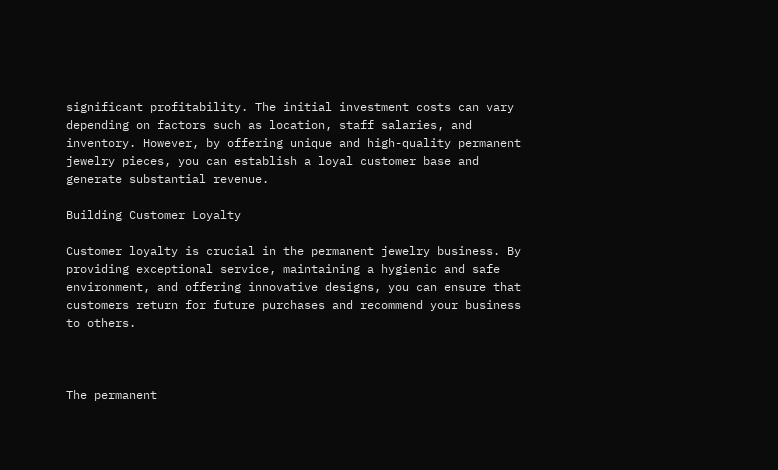significant profitability. The initial investment costs can vary depending on factors such as location, staff salaries, and inventory. However, by offering unique and high-quality permanent jewelry pieces, you can establish a loyal customer base and generate substantial revenue.

Building Customer Loyalty

Customer loyalty is crucial in the permanent jewelry business. By providing exceptional service, maintaining a hygienic and safe environment, and offering innovative designs, you can ensure that customers return for future purchases and recommend your business to others.



The permanent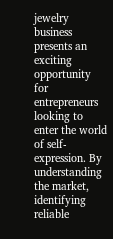jewelry business presents an exciting opportunity for entrepreneurs looking to enter the world of self-expression. By understanding the market, identifying reliable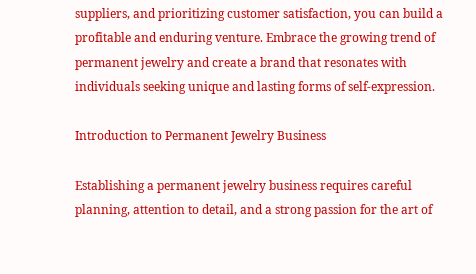suppliers, and prioritizing customer satisfaction, you can build a profitable and enduring venture. Embrace the growing trend of permanent jewelry and create a brand that resonates with individuals seeking unique and lasting forms of self-expression.

Introduction to Permanent Jewelry Business

Establishing a permanent jewelry business requires careful planning, attention to detail, and a strong passion for the art of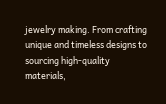jewelry making. From crafting unique and timeless designs to sourcing high-quality materials,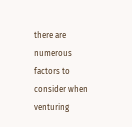there are numerous factors to consider when venturing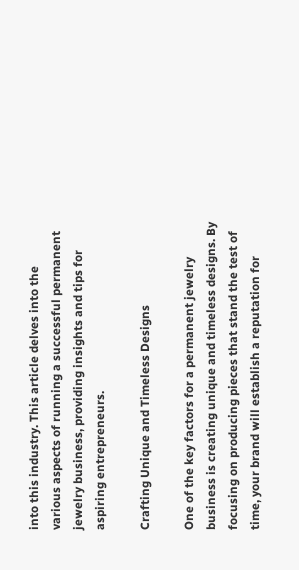into this industry. This article delves into the various aspects of running a successful permanent jewelry business, providing insights and tips for aspiring entrepreneurs.

Crafting Unique and Timeless Designs

One of the key factors for a permanent jewelry business is creating unique and timeless designs. By focusing on producing pieces that stand the test of time, your brand will establish a reputation for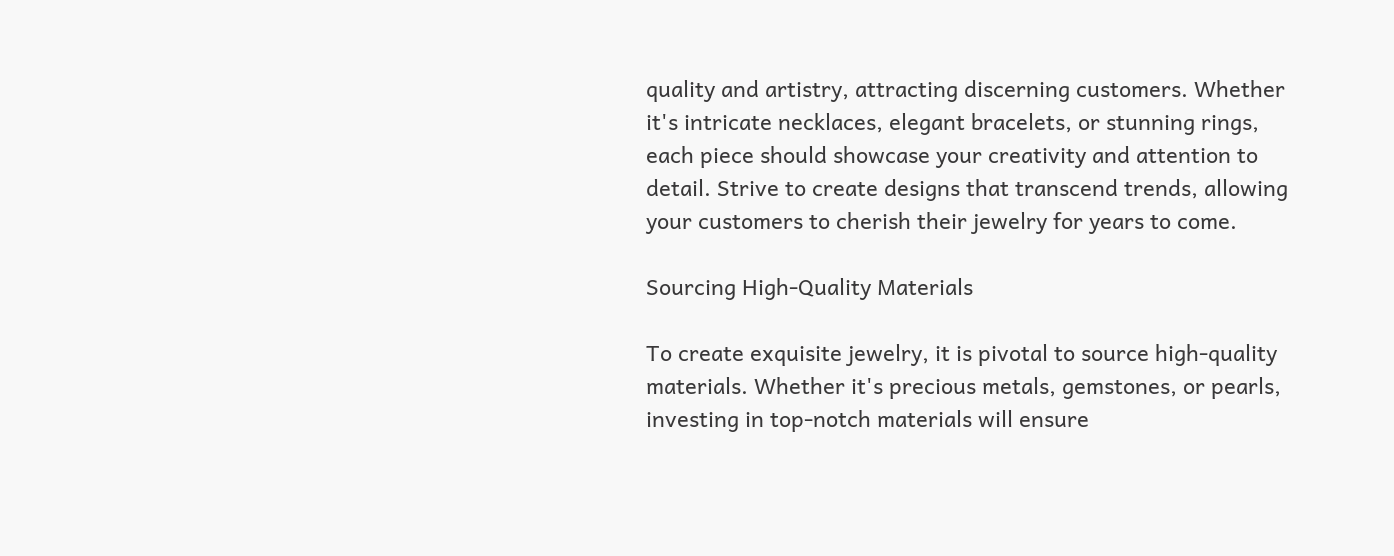quality and artistry, attracting discerning customers. Whether it's intricate necklaces, elegant bracelets, or stunning rings, each piece should showcase your creativity and attention to detail. Strive to create designs that transcend trends, allowing your customers to cherish their jewelry for years to come.

Sourcing High-Quality Materials

To create exquisite jewelry, it is pivotal to source high-quality materials. Whether it's precious metals, gemstones, or pearls, investing in top-notch materials will ensure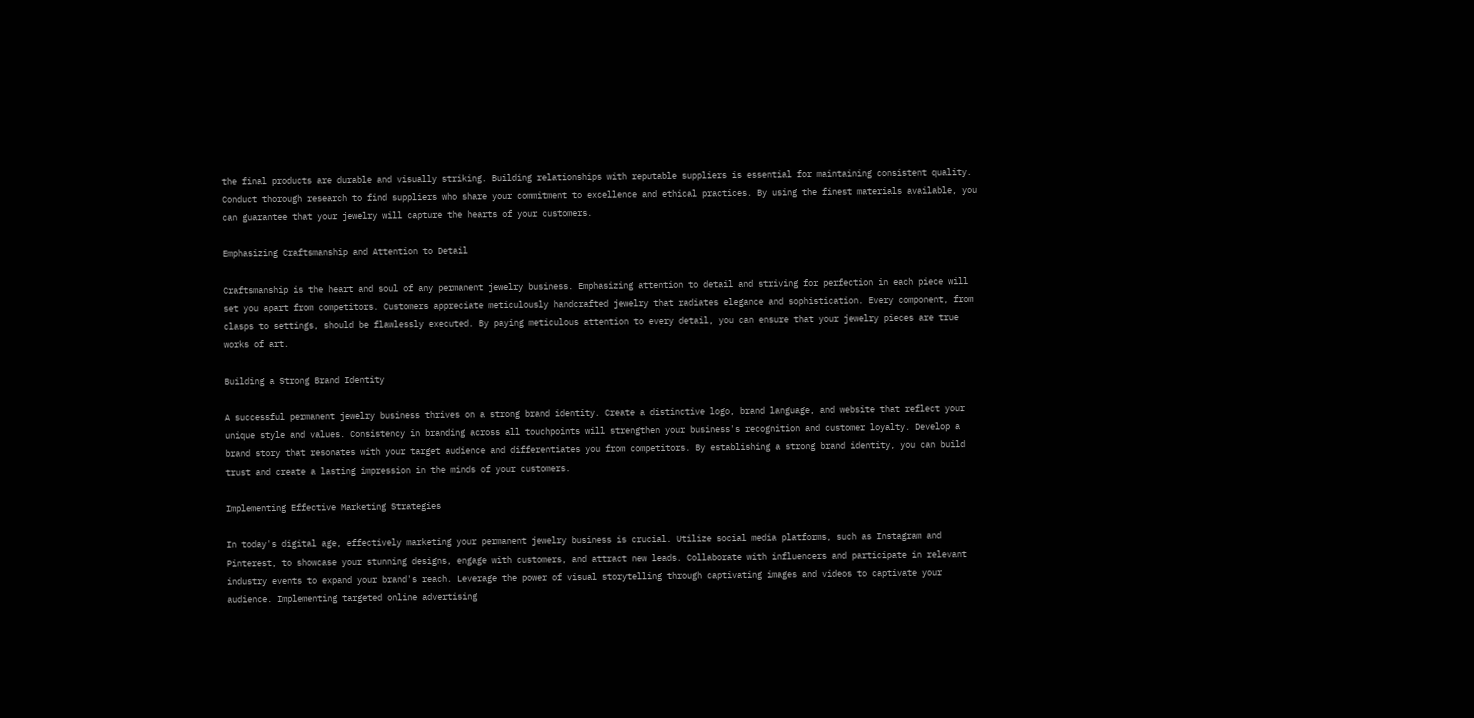the final products are durable and visually striking. Building relationships with reputable suppliers is essential for maintaining consistent quality. Conduct thorough research to find suppliers who share your commitment to excellence and ethical practices. By using the finest materials available, you can guarantee that your jewelry will capture the hearts of your customers.

Emphasizing Craftsmanship and Attention to Detail

Craftsmanship is the heart and soul of any permanent jewelry business. Emphasizing attention to detail and striving for perfection in each piece will set you apart from competitors. Customers appreciate meticulously handcrafted jewelry that radiates elegance and sophistication. Every component, from clasps to settings, should be flawlessly executed. By paying meticulous attention to every detail, you can ensure that your jewelry pieces are true works of art.

Building a Strong Brand Identity

A successful permanent jewelry business thrives on a strong brand identity. Create a distinctive logo, brand language, and website that reflect your unique style and values. Consistency in branding across all touchpoints will strengthen your business's recognition and customer loyalty. Develop a brand story that resonates with your target audience and differentiates you from competitors. By establishing a strong brand identity, you can build trust and create a lasting impression in the minds of your customers.

Implementing Effective Marketing Strategies

In today's digital age, effectively marketing your permanent jewelry business is crucial. Utilize social media platforms, such as Instagram and Pinterest, to showcase your stunning designs, engage with customers, and attract new leads. Collaborate with influencers and participate in relevant industry events to expand your brand's reach. Leverage the power of visual storytelling through captivating images and videos to captivate your audience. Implementing targeted online advertising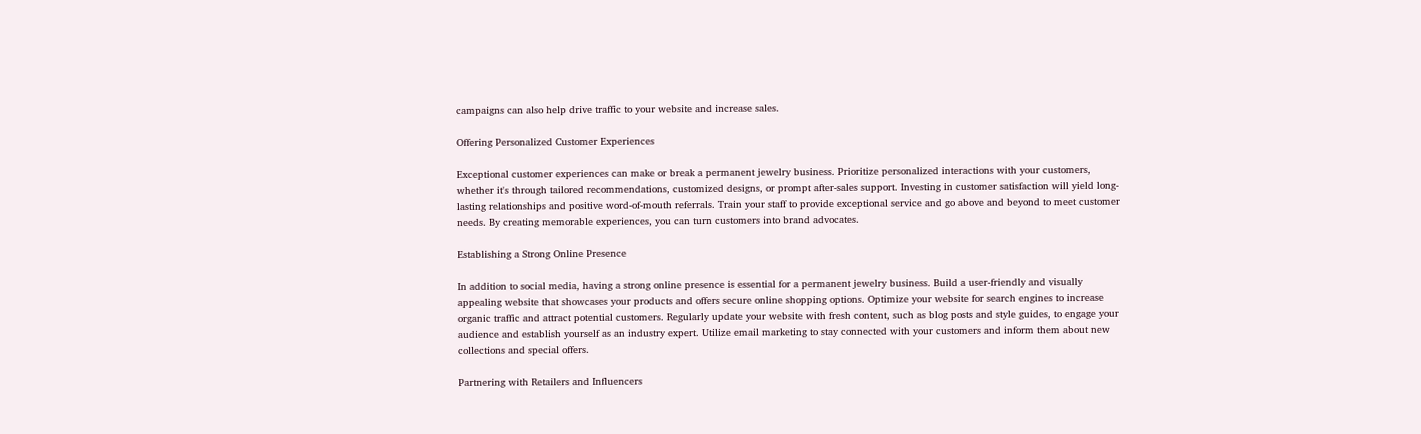campaigns can also help drive traffic to your website and increase sales.

Offering Personalized Customer Experiences

Exceptional customer experiences can make or break a permanent jewelry business. Prioritize personalized interactions with your customers, whether it's through tailored recommendations, customized designs, or prompt after-sales support. Investing in customer satisfaction will yield long-lasting relationships and positive word-of-mouth referrals. Train your staff to provide exceptional service and go above and beyond to meet customer needs. By creating memorable experiences, you can turn customers into brand advocates.

Establishing a Strong Online Presence

In addition to social media, having a strong online presence is essential for a permanent jewelry business. Build a user-friendly and visually appealing website that showcases your products and offers secure online shopping options. Optimize your website for search engines to increase organic traffic and attract potential customers. Regularly update your website with fresh content, such as blog posts and style guides, to engage your audience and establish yourself as an industry expert. Utilize email marketing to stay connected with your customers and inform them about new collections and special offers.

Partnering with Retailers and Influencers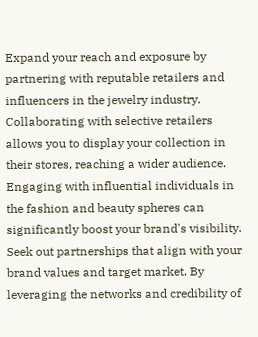Expand your reach and exposure by partnering with reputable retailers and influencers in the jewelry industry. Collaborating with selective retailers allows you to display your collection in their stores, reaching a wider audience. Engaging with influential individuals in the fashion and beauty spheres can significantly boost your brand's visibility. Seek out partnerships that align with your brand values and target market. By leveraging the networks and credibility of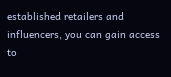established retailers and influencers, you can gain access to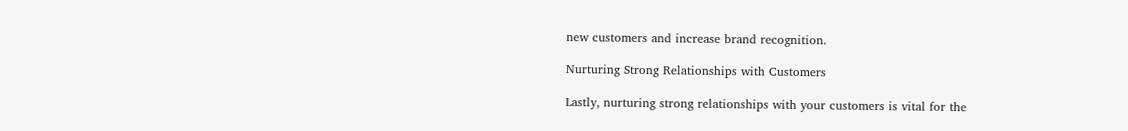new customers and increase brand recognition.

Nurturing Strong Relationships with Customers

Lastly, nurturing strong relationships with your customers is vital for the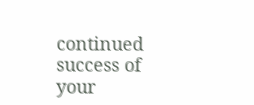continued success of your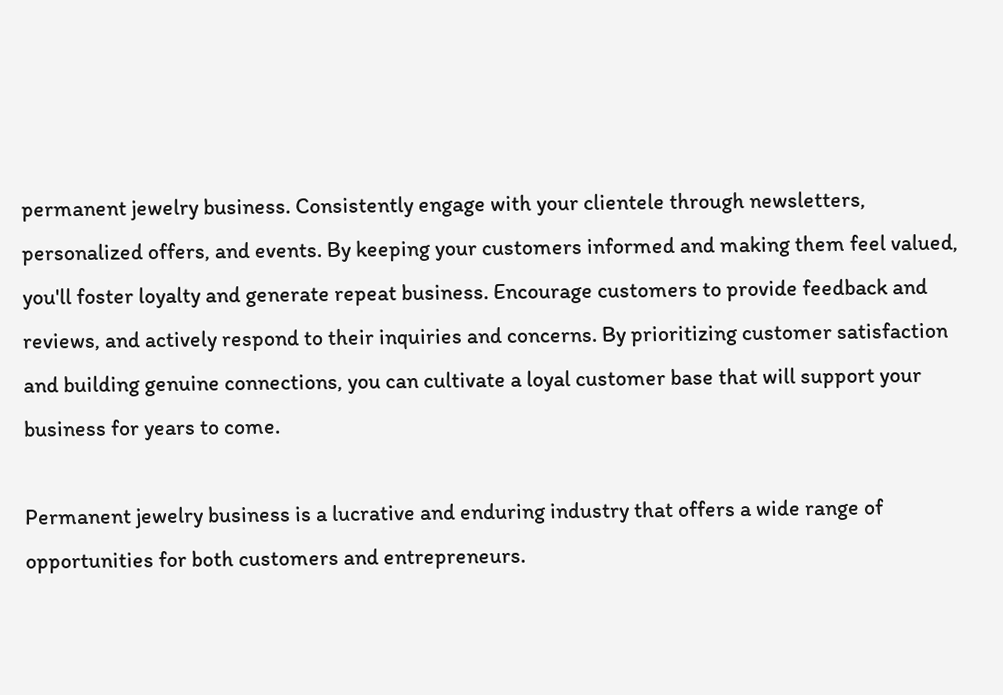permanent jewelry business. Consistently engage with your clientele through newsletters, personalized offers, and events. By keeping your customers informed and making them feel valued, you'll foster loyalty and generate repeat business. Encourage customers to provide feedback and reviews, and actively respond to their inquiries and concerns. By prioritizing customer satisfaction and building genuine connections, you can cultivate a loyal customer base that will support your business for years to come.

Permanent jewelry business is a lucrative and enduring industry that offers a wide range of opportunities for both customers and entrepreneurs.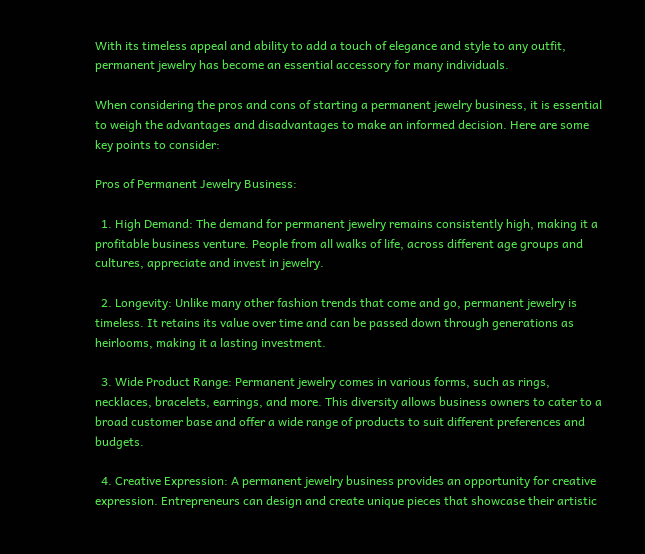With its timeless appeal and ability to add a touch of elegance and style to any outfit, permanent jewelry has become an essential accessory for many individuals.

When considering the pros and cons of starting a permanent jewelry business, it is essential to weigh the advantages and disadvantages to make an informed decision. Here are some key points to consider:

Pros of Permanent Jewelry Business:

  1. High Demand: The demand for permanent jewelry remains consistently high, making it a profitable business venture. People from all walks of life, across different age groups and cultures, appreciate and invest in jewelry.

  2. Longevity: Unlike many other fashion trends that come and go, permanent jewelry is timeless. It retains its value over time and can be passed down through generations as heirlooms, making it a lasting investment.

  3. Wide Product Range: Permanent jewelry comes in various forms, such as rings, necklaces, bracelets, earrings, and more. This diversity allows business owners to cater to a broad customer base and offer a wide range of products to suit different preferences and budgets.

  4. Creative Expression: A permanent jewelry business provides an opportunity for creative expression. Entrepreneurs can design and create unique pieces that showcase their artistic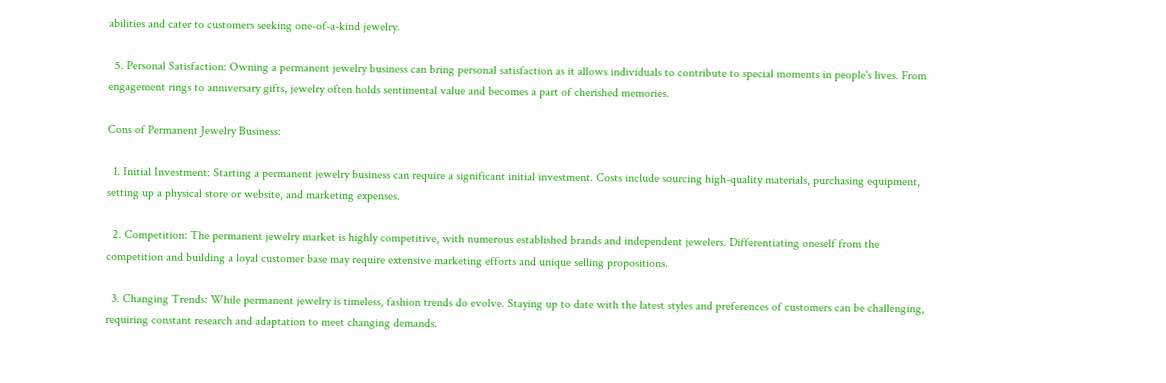abilities and cater to customers seeking one-of-a-kind jewelry.

  5. Personal Satisfaction: Owning a permanent jewelry business can bring personal satisfaction as it allows individuals to contribute to special moments in people's lives. From engagement rings to anniversary gifts, jewelry often holds sentimental value and becomes a part of cherished memories.

Cons of Permanent Jewelry Business:

  1. Initial Investment: Starting a permanent jewelry business can require a significant initial investment. Costs include sourcing high-quality materials, purchasing equipment, setting up a physical store or website, and marketing expenses.

  2. Competition: The permanent jewelry market is highly competitive, with numerous established brands and independent jewelers. Differentiating oneself from the competition and building a loyal customer base may require extensive marketing efforts and unique selling propositions.

  3. Changing Trends: While permanent jewelry is timeless, fashion trends do evolve. Staying up to date with the latest styles and preferences of customers can be challenging, requiring constant research and adaptation to meet changing demands.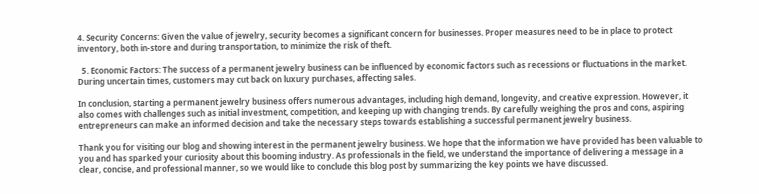4. Security Concerns: Given the value of jewelry, security becomes a significant concern for businesses. Proper measures need to be in place to protect inventory, both in-store and during transportation, to minimize the risk of theft.

  5. Economic Factors: The success of a permanent jewelry business can be influenced by economic factors such as recessions or fluctuations in the market. During uncertain times, customers may cut back on luxury purchases, affecting sales.

In conclusion, starting a permanent jewelry business offers numerous advantages, including high demand, longevity, and creative expression. However, it also comes with challenges such as initial investment, competition, and keeping up with changing trends. By carefully weighing the pros and cons, aspiring entrepreneurs can make an informed decision and take the necessary steps towards establishing a successful permanent jewelry business.

Thank you for visiting our blog and showing interest in the permanent jewelry business. We hope that the information we have provided has been valuable to you and has sparked your curiosity about this booming industry. As professionals in the field, we understand the importance of delivering a message in a clear, concise, and professional manner, so we would like to conclude this blog post by summarizing the key points we have discussed.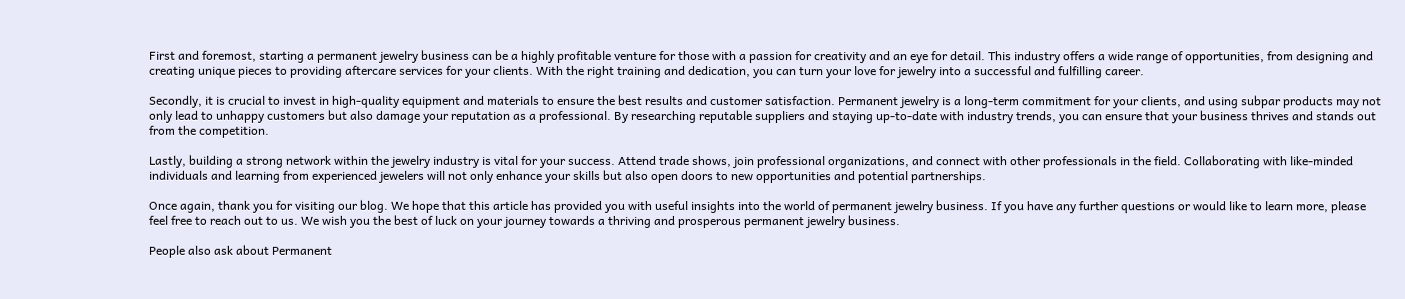First and foremost, starting a permanent jewelry business can be a highly profitable venture for those with a passion for creativity and an eye for detail. This industry offers a wide range of opportunities, from designing and creating unique pieces to providing aftercare services for your clients. With the right training and dedication, you can turn your love for jewelry into a successful and fulfilling career.

Secondly, it is crucial to invest in high-quality equipment and materials to ensure the best results and customer satisfaction. Permanent jewelry is a long-term commitment for your clients, and using subpar products may not only lead to unhappy customers but also damage your reputation as a professional. By researching reputable suppliers and staying up-to-date with industry trends, you can ensure that your business thrives and stands out from the competition.

Lastly, building a strong network within the jewelry industry is vital for your success. Attend trade shows, join professional organizations, and connect with other professionals in the field. Collaborating with like-minded individuals and learning from experienced jewelers will not only enhance your skills but also open doors to new opportunities and potential partnerships.

Once again, thank you for visiting our blog. We hope that this article has provided you with useful insights into the world of permanent jewelry business. If you have any further questions or would like to learn more, please feel free to reach out to us. We wish you the best of luck on your journey towards a thriving and prosperous permanent jewelry business.

People also ask about Permanent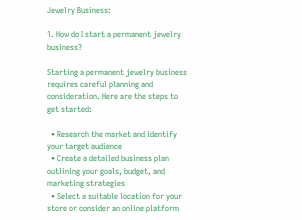Jewelry Business:

1. How do I start a permanent jewelry business?

Starting a permanent jewelry business requires careful planning and consideration. Here are the steps to get started:

  • Research the market and identify your target audience
  • Create a detailed business plan outlining your goals, budget, and marketing strategies
  • Select a suitable location for your store or consider an online platform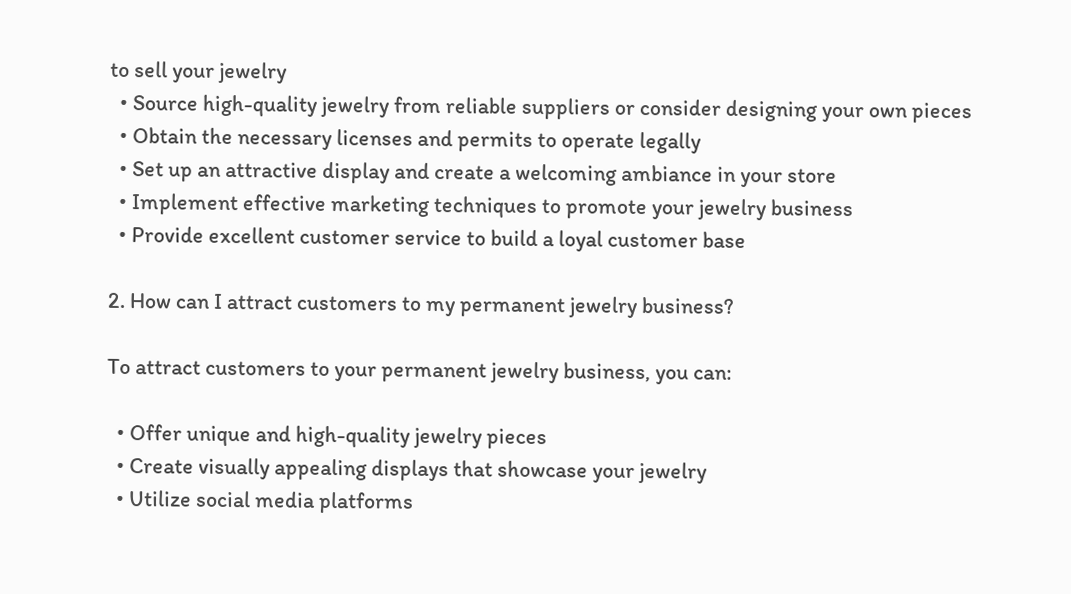to sell your jewelry
  • Source high-quality jewelry from reliable suppliers or consider designing your own pieces
  • Obtain the necessary licenses and permits to operate legally
  • Set up an attractive display and create a welcoming ambiance in your store
  • Implement effective marketing techniques to promote your jewelry business
  • Provide excellent customer service to build a loyal customer base

2. How can I attract customers to my permanent jewelry business?

To attract customers to your permanent jewelry business, you can:

  • Offer unique and high-quality jewelry pieces
  • Create visually appealing displays that showcase your jewelry
  • Utilize social media platforms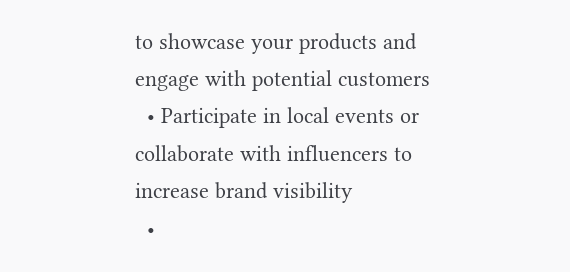to showcase your products and engage with potential customers
  • Participate in local events or collaborate with influencers to increase brand visibility
  •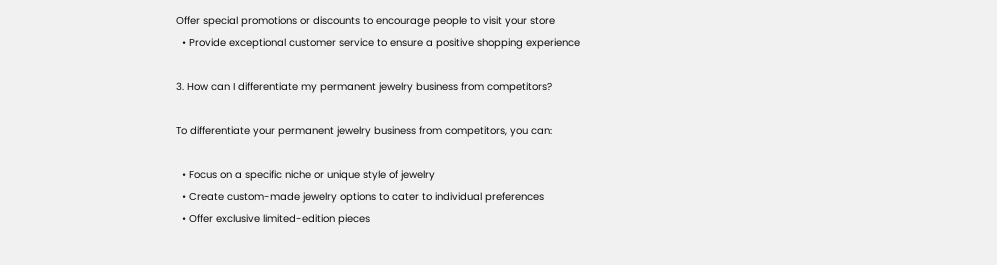Offer special promotions or discounts to encourage people to visit your store
  • Provide exceptional customer service to ensure a positive shopping experience

3. How can I differentiate my permanent jewelry business from competitors?

To differentiate your permanent jewelry business from competitors, you can:

  • Focus on a specific niche or unique style of jewelry
  • Create custom-made jewelry options to cater to individual preferences
  • Offer exclusive limited-edition pieces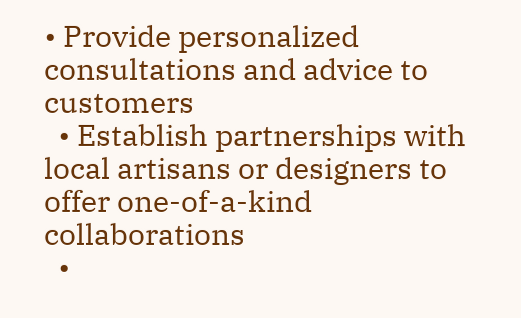• Provide personalized consultations and advice to customers
  • Establish partnerships with local artisans or designers to offer one-of-a-kind collaborations
  •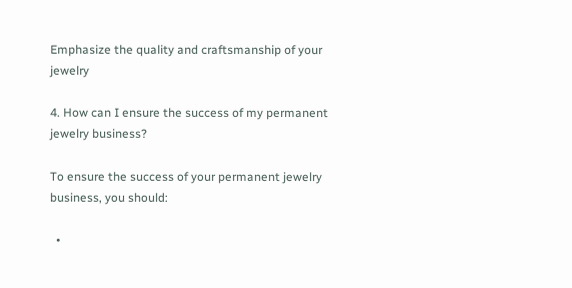Emphasize the quality and craftsmanship of your jewelry

4. How can I ensure the success of my permanent jewelry business?

To ensure the success of your permanent jewelry business, you should:

  •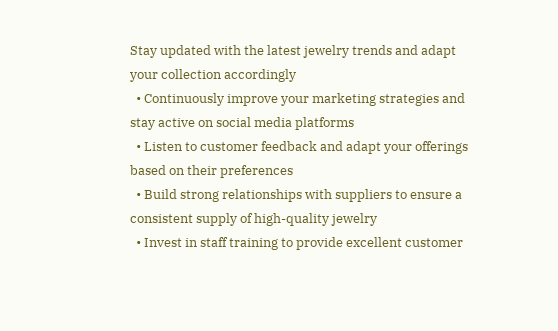Stay updated with the latest jewelry trends and adapt your collection accordingly
  • Continuously improve your marketing strategies and stay active on social media platforms
  • Listen to customer feedback and adapt your offerings based on their preferences
  • Build strong relationships with suppliers to ensure a consistent supply of high-quality jewelry
  • Invest in staff training to provide excellent customer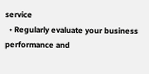service
  • Regularly evaluate your business performance and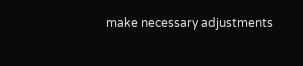make necessary adjustments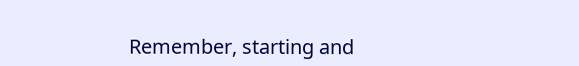Remember, starting and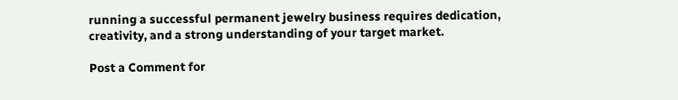running a successful permanent jewelry business requires dedication, creativity, and a strong understanding of your target market.

Post a Comment for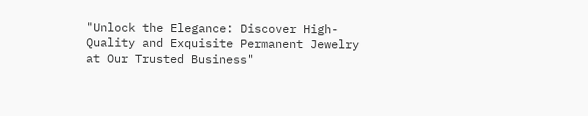"Unlock the Elegance: Discover High-Quality and Exquisite Permanent Jewelry at Our Trusted Business"